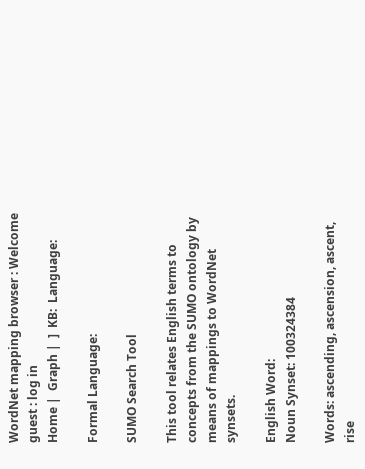WordNet mapping browser : Welcome guest : log in
Home |  Graph |  ]  KB:  Language:

Formal Language:

SUMO Search Tool

This tool relates English terms to concepts from the SUMO ontology by means of mappings to WordNet synsets.

English Word:
Noun Synset: 100324384

Words: ascending, ascension, ascent, rise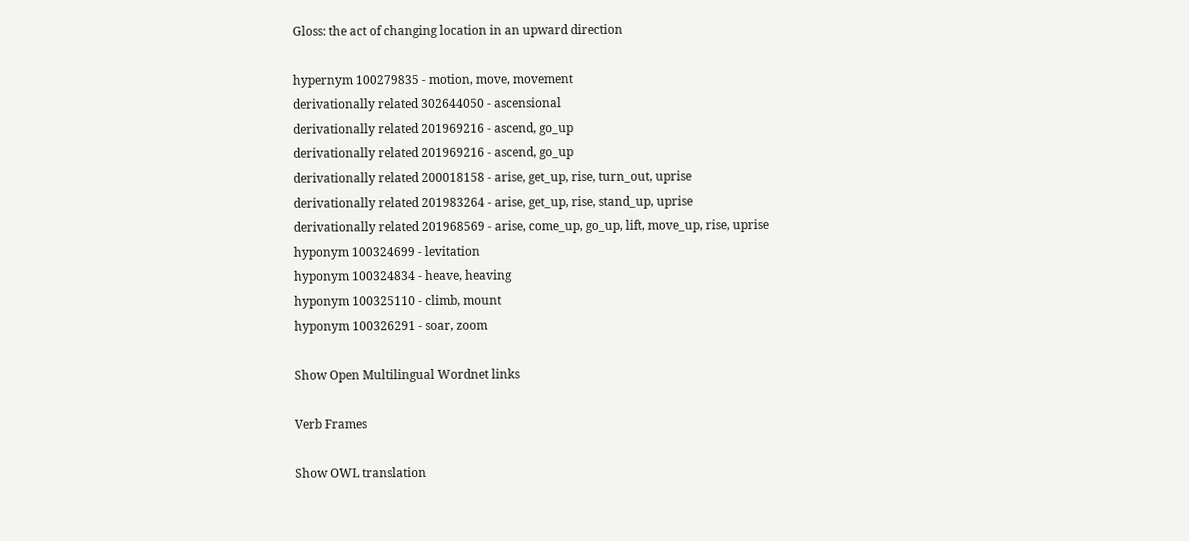Gloss: the act of changing location in an upward direction

hypernym 100279835 - motion, move, movement
derivationally related 302644050 - ascensional
derivationally related 201969216 - ascend, go_up
derivationally related 201969216 - ascend, go_up
derivationally related 200018158 - arise, get_up, rise, turn_out, uprise
derivationally related 201983264 - arise, get_up, rise, stand_up, uprise
derivationally related 201968569 - arise, come_up, go_up, lift, move_up, rise, uprise
hyponym 100324699 - levitation
hyponym 100324834 - heave, heaving
hyponym 100325110 - climb, mount
hyponym 100326291 - soar, zoom

Show Open Multilingual Wordnet links

Verb Frames

Show OWL translation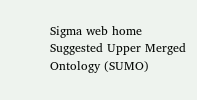Sigma web home      Suggested Upper Merged Ontology (SUMO)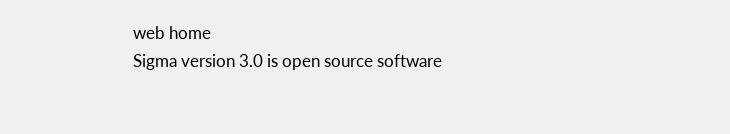web home
Sigma version 3.0 is open source software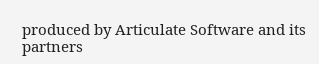produced by Articulate Software and its partners